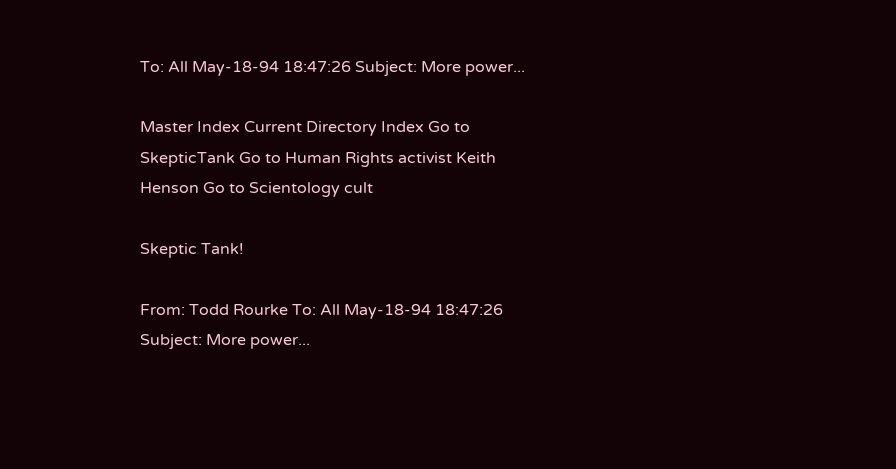To: All May-18-94 18:47:26 Subject: More power...

Master Index Current Directory Index Go to SkepticTank Go to Human Rights activist Keith Henson Go to Scientology cult

Skeptic Tank!

From: Todd Rourke To: All May-18-94 18:47:26 Subject: More power...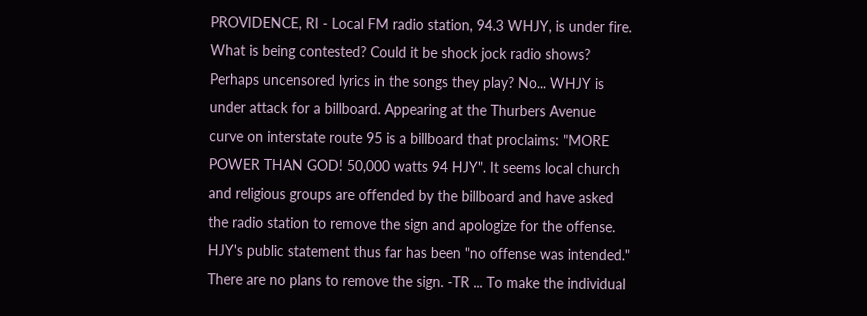PROVIDENCE, RI - Local FM radio station, 94.3 WHJY, is under fire. What is being contested? Could it be shock jock radio shows? Perhaps uncensored lyrics in the songs they play? No... WHJY is under attack for a billboard. Appearing at the Thurbers Avenue curve on interstate route 95 is a billboard that proclaims: "MORE POWER THAN GOD! 50,000 watts 94 HJY". It seems local church and religious groups are offended by the billboard and have asked the radio station to remove the sign and apologize for the offense. HJY's public statement thus far has been "no offense was intended." There are no plans to remove the sign. -TR ... To make the individual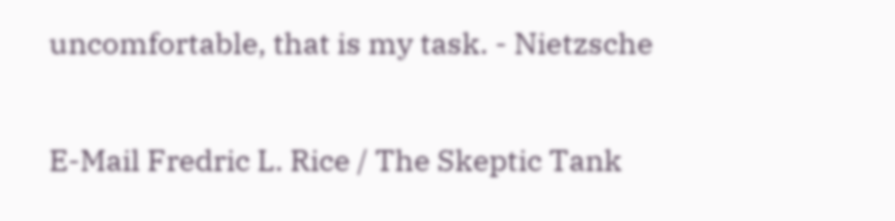uncomfortable, that is my task. - Nietzsche


E-Mail Fredric L. Rice / The Skeptic Tank